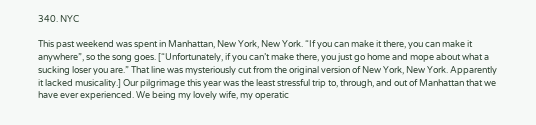340. NYC

This past weekend was spent in Manhattan, New York, New York. “If you can make it there, you can make it anywhere”, so the song goes. [“Unfortunately, if you can’t make there, you just go home and mope about what a sucking loser you are.” That line was mysteriously cut from the original version of New York, New York. Apparently it lacked musicality.] Our pilgrimage this year was the least stressful trip to, through, and out of Manhattan that we have ever experienced. We being my lovely wife, my operatic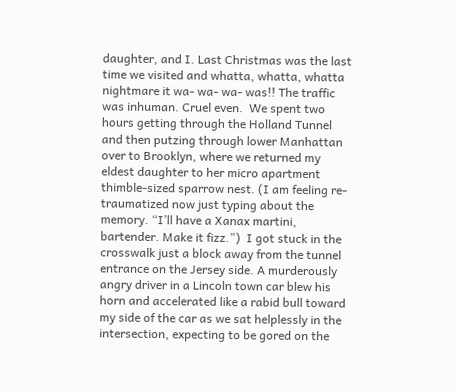daughter, and I. Last Christmas was the last time we visited and whatta, whatta, whatta nightmare it wa- wa- wa- was!! The traffic was inhuman. Cruel even.  We spent two hours getting through the Holland Tunnel and then putzing through lower Manhattan over to Brooklyn, where we returned my eldest daughter to her micro apartment thimble-sized sparrow nest. (I am feeling re-traumatized now just typing about the memory. “I’ll have a Xanax martini, bartender. Make it fizz.”)  I got stuck in the crosswalk just a block away from the tunnel entrance on the Jersey side. A murderously angry driver in a Lincoln town car blew his horn and accelerated like a rabid bull toward my side of the car as we sat helplessly in the intersection, expecting to be gored on the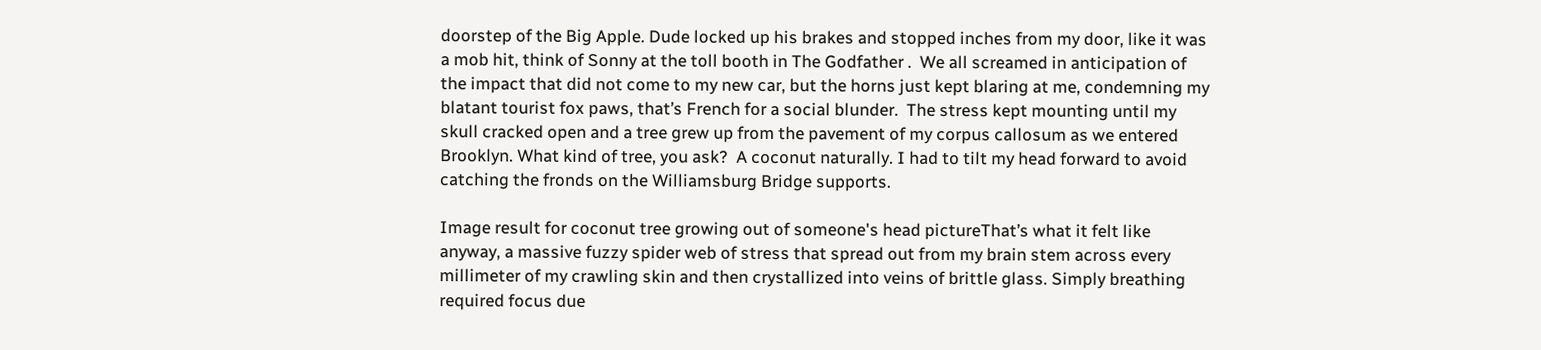doorstep of the Big Apple. Dude locked up his brakes and stopped inches from my door, like it was a mob hit, think of Sonny at the toll booth in The Godfather .  We all screamed in anticipation of the impact that did not come to my new car, but the horns just kept blaring at me, condemning my blatant tourist fox paws, that’s French for a social blunder.  The stress kept mounting until my skull cracked open and a tree grew up from the pavement of my corpus callosum as we entered Brooklyn. What kind of tree, you ask?  A coconut naturally. I had to tilt my head forward to avoid catching the fronds on the Williamsburg Bridge supports.

Image result for coconut tree growing out of someone's head pictureThat’s what it felt like anyway, a massive fuzzy spider web of stress that spread out from my brain stem across every millimeter of my crawling skin and then crystallized into veins of brittle glass. Simply breathing required focus due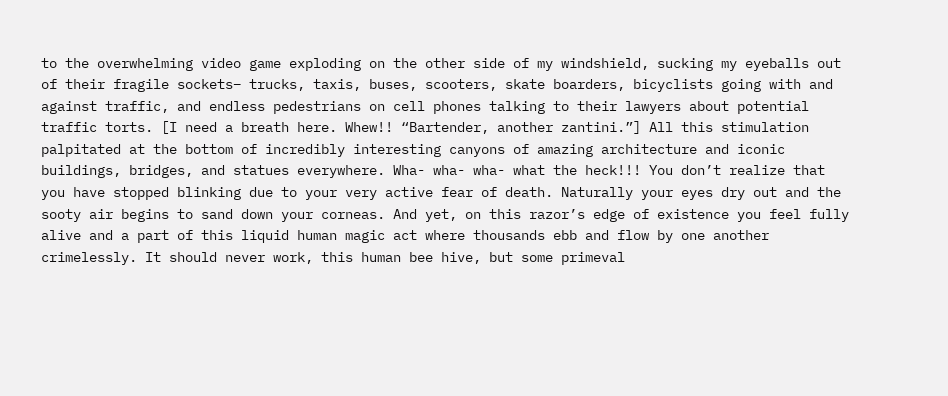to the overwhelming video game exploding on the other side of my windshield, sucking my eyeballs out of their fragile sockets– trucks, taxis, buses, scooters, skate boarders, bicyclists going with and against traffic, and endless pedestrians on cell phones talking to their lawyers about potential traffic torts. [I need a breath here. Whew!! “Bartender, another zantini.”] All this stimulation palpitated at the bottom of incredibly interesting canyons of amazing architecture and iconic buildings, bridges, and statues everywhere. Wha- wha- wha- what the heck!!! You don’t realize that you have stopped blinking due to your very active fear of death. Naturally your eyes dry out and the sooty air begins to sand down your corneas. And yet, on this razor’s edge of existence you feel fully alive and a part of this liquid human magic act where thousands ebb and flow by one another crimelessly. It should never work, this human bee hive, but some primeval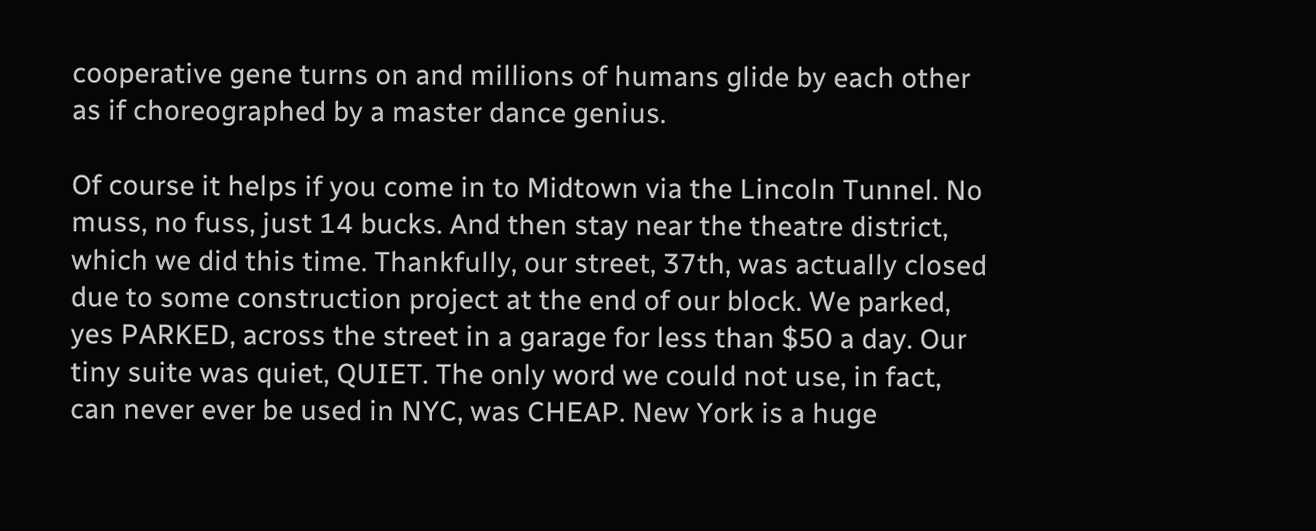cooperative gene turns on and millions of humans glide by each other as if choreographed by a master dance genius.

Of course it helps if you come in to Midtown via the Lincoln Tunnel. No muss, no fuss, just 14 bucks. And then stay near the theatre district, which we did this time. Thankfully, our street, 37th, was actually closed due to some construction project at the end of our block. We parked, yes PARKED, across the street in a garage for less than $50 a day. Our tiny suite was quiet, QUIET. The only word we could not use, in fact, can never ever be used in NYC, was CHEAP. New York is a huge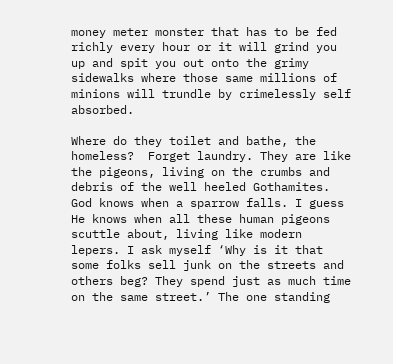money meter monster that has to be fed richly every hour or it will grind you up and spit you out onto the grimy sidewalks where those same millions of minions will trundle by crimelessly self absorbed.

Where do they toilet and bathe, the homeless?  Forget laundry. They are like the pigeons, living on the crumbs and debris of the well heeled Gothamites. God knows when a sparrow falls. I guess He knows when all these human pigeons scuttle about, living like modern lepers. I ask myself ‘Why is it that some folks sell junk on the streets and others beg? They spend just as much time on the same street.’ The one standing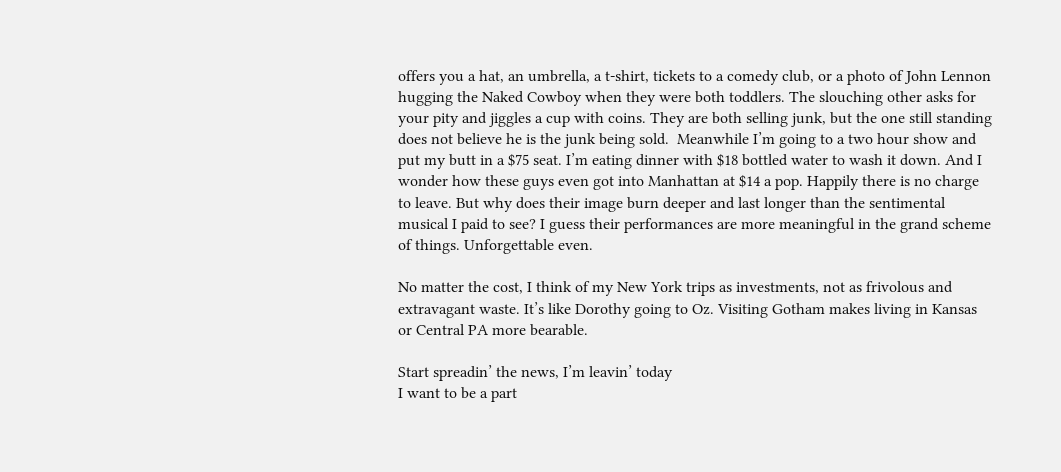offers you a hat, an umbrella, a t-shirt, tickets to a comedy club, or a photo of John Lennon hugging the Naked Cowboy when they were both toddlers. The slouching other asks for your pity and jiggles a cup with coins. They are both selling junk, but the one still standing does not believe he is the junk being sold.  Meanwhile I’m going to a two hour show and put my butt in a $75 seat. I’m eating dinner with $18 bottled water to wash it down. And I wonder how these guys even got into Manhattan at $14 a pop. Happily there is no charge to leave. But why does their image burn deeper and last longer than the sentimental musical I paid to see? I guess their performances are more meaningful in the grand scheme of things. Unforgettable even.

No matter the cost, I think of my New York trips as investments, not as frivolous and extravagant waste. It’s like Dorothy going to Oz. Visiting Gotham makes living in Kansas or Central PA more bearable.

Start spreadin’ the news, I’m leavin’ today
I want to be a part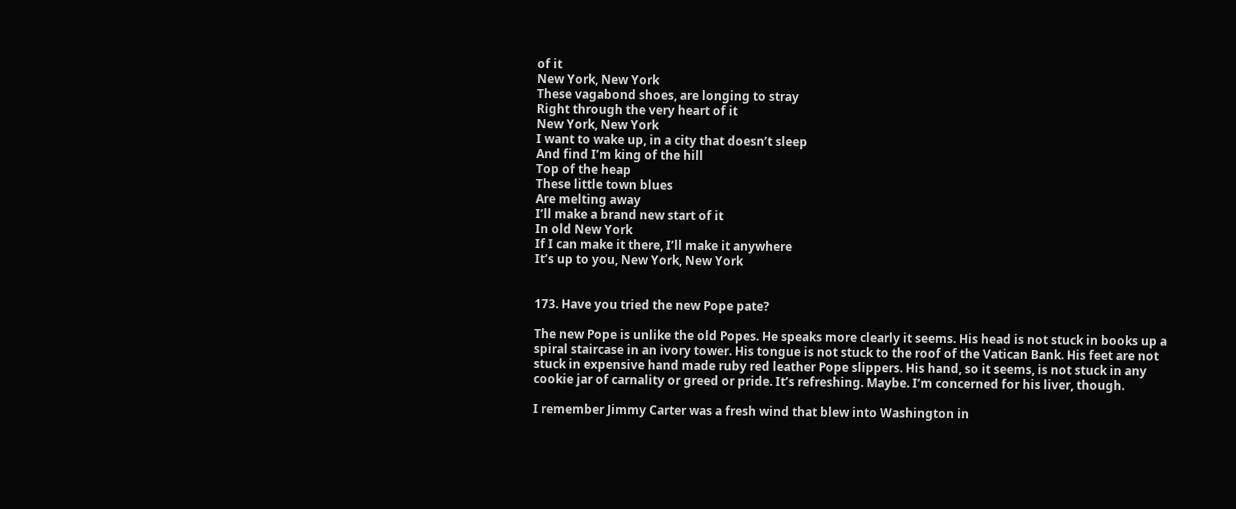of it
New York, New York
These vagabond shoes, are longing to stray
Right through the very heart of it
New York, New York
I want to wake up, in a city that doesn’t sleep
And find I’m king of the hill
Top of the heap
These little town blues
Are melting away
I’ll make a brand new start of it
In old New York
If I can make it there, I’ll make it anywhere
It’s up to you, New York, New York


173. Have you tried the new Pope pate?

The new Pope is unlike the old Popes. He speaks more clearly it seems. His head is not stuck in books up a spiral staircase in an ivory tower. His tongue is not stuck to the roof of the Vatican Bank. His feet are not stuck in expensive hand made ruby red leather Pope slippers. His hand, so it seems, is not stuck in any cookie jar of carnality or greed or pride. It’s refreshing. Maybe. I’m concerned for his liver, though.

I remember Jimmy Carter was a fresh wind that blew into Washington in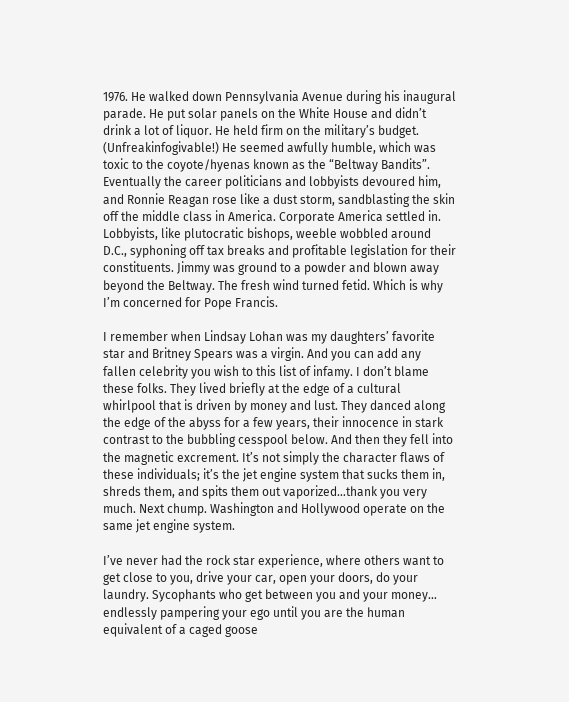1976. He walked down Pennsylvania Avenue during his inaugural parade. He put solar panels on the White House and didn’t drink a lot of liquor. He held firm on the military’s budget. (Unfreakinfogivable!) He seemed awfully humble, which was toxic to the coyote/hyenas known as the “Beltway Bandits”. Eventually the career politicians and lobbyists devoured him, and Ronnie Reagan rose like a dust storm, sandblasting the skin off the middle class in America. Corporate America settled in. Lobbyists, like plutocratic bishops, weeble wobbled around D.C., syphoning off tax breaks and profitable legislation for their constituents. Jimmy was ground to a powder and blown away beyond the Beltway. The fresh wind turned fetid. Which is why I’m concerned for Pope Francis.

I remember when Lindsay Lohan was my daughters’ favorite star and Britney Spears was a virgin. And you can add any fallen celebrity you wish to this list of infamy. I don’t blame these folks. They lived briefly at the edge of a cultural whirlpool that is driven by money and lust. They danced along the edge of the abyss for a few years, their innocence in stark contrast to the bubbling cesspool below. And then they fell into the magnetic excrement. It’s not simply the character flaws of these individuals; it’s the jet engine system that sucks them in, shreds them, and spits them out vaporized…thank you very much. Next chump. Washington and Hollywood operate on the same jet engine system.

I’ve never had the rock star experience, where others want to get close to you, drive your car, open your doors, do your laundry. Sycophants who get between you and your money… endlessly pampering your ego until you are the human equivalent of a caged goose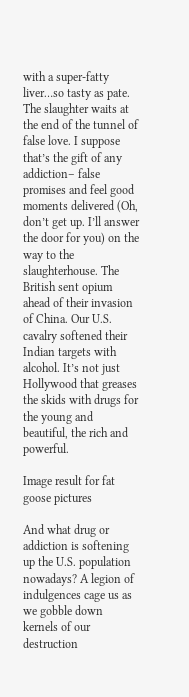with a super-fatty liver…so tasty as pate. The slaughter waits at the end of the tunnel of false love. I suppose that’s the gift of any addiction– false promises and feel good moments delivered (Oh, don’t get up. I’ll answer the door for you) on the way to the slaughterhouse. The British sent opium ahead of their invasion of China. Our U.S. cavalry softened their Indian targets with alcohol. It’s not just Hollywood that greases the skids with drugs for the young and beautiful, the rich and powerful.

Image result for fat goose pictures

And what drug or addiction is softening up the U.S. population nowadays? A legion of indulgences cage us as we gobble down kernels of our destruction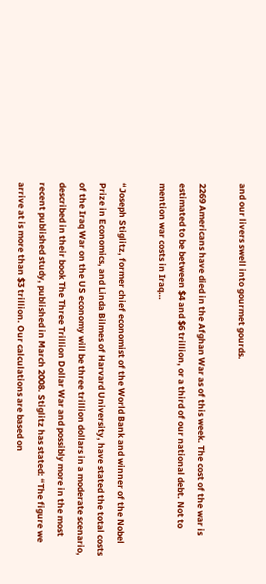and our livers swell into gourmet gourds.

2269 Americans have died in the Afghan War as of this week. The cost of the war is estimated to be between $4 and $6 trillion, or a third of our national debt. Not to mention war costs in Iraq…

“Joseph Stiglitz, former chief economist of the World Bank and winner of the Nobel Prize in Economics, and Linda Bilmes of Harvard University, have stated the total costs of the Iraq War on the US economy will be three trillion dollars in a moderate scenario, described in their book The Three Trillion Dollar War and possibly more in the most recent published study, published in March 2008. Stiglitz has stated: “The figure we arrive at is more than $3 trillion. Our calculations are based on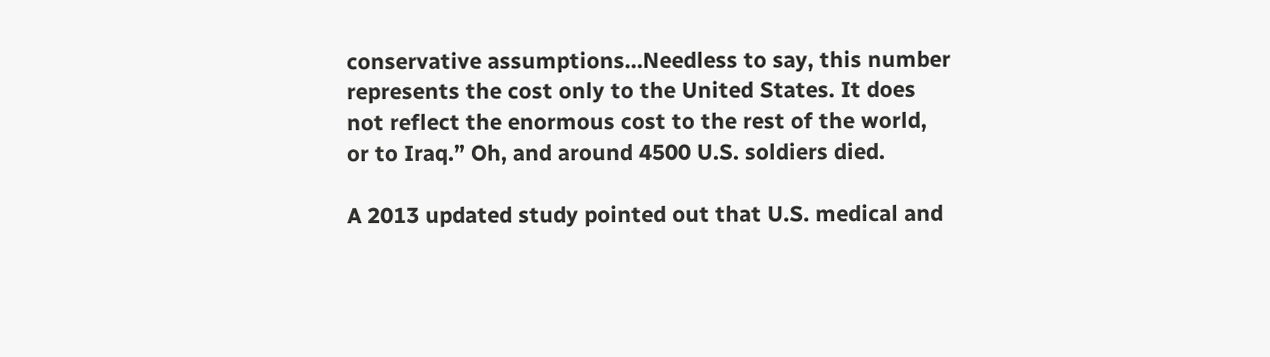conservative assumptions…Needless to say, this number represents the cost only to the United States. It does not reflect the enormous cost to the rest of the world, or to Iraq.” Oh, and around 4500 U.S. soldiers died.

A 2013 updated study pointed out that U.S. medical and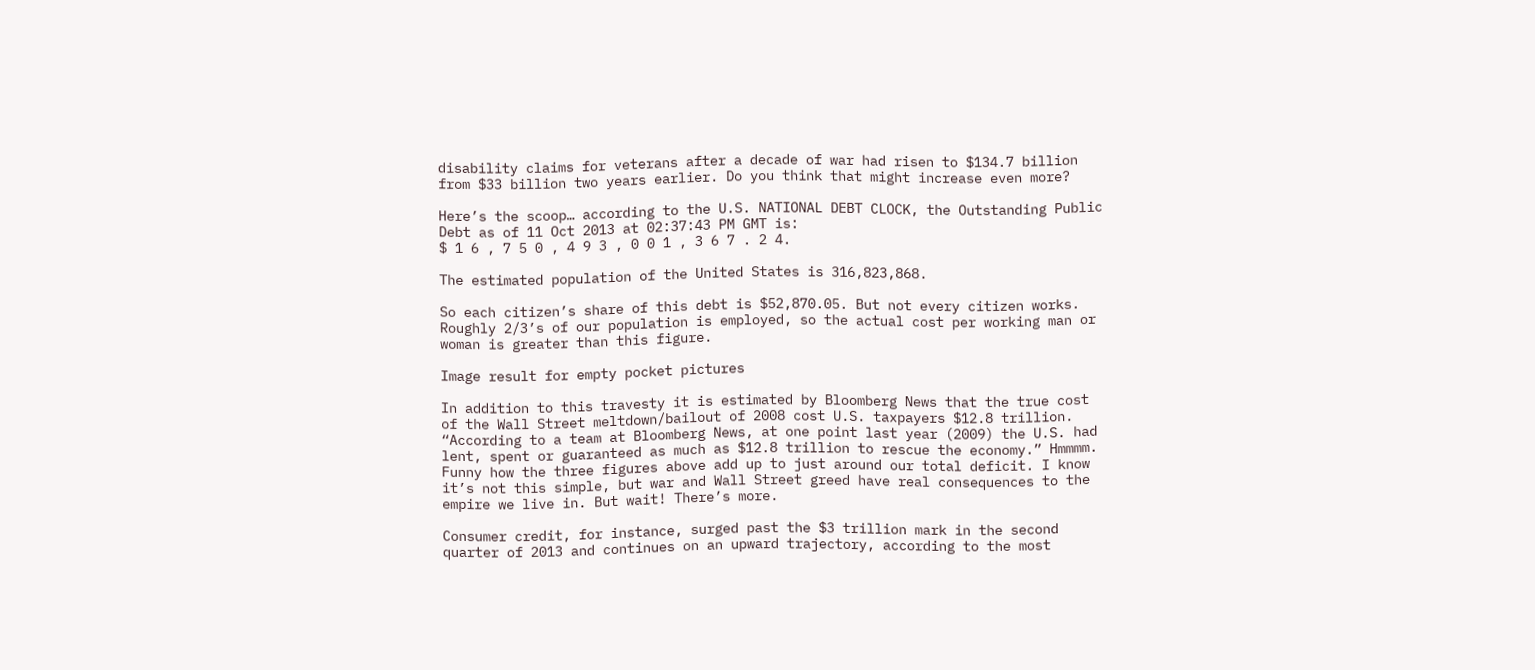disability claims for veterans after a decade of war had risen to $134.7 billion from $33 billion two years earlier. Do you think that might increase even more?

Here’s the scoop… according to the U.S. NATIONAL DEBT CLOCK, the Outstanding Public Debt as of 11 Oct 2013 at 02:37:43 PM GMT is:
$ 1 6 , 7 5 0 , 4 9 3 , 0 0 1 , 3 6 7 . 2 4.

The estimated population of the United States is 316,823,868.

So each citizen’s share of this debt is $52,870.05. But not every citizen works. Roughly 2/3’s of our population is employed, so the actual cost per working man or woman is greater than this figure.

Image result for empty pocket pictures

In addition to this travesty it is estimated by Bloomberg News that the true cost of the Wall Street meltdown/bailout of 2008 cost U.S. taxpayers $12.8 trillion. “According to a team at Bloomberg News, at one point last year (2009) the U.S. had lent, spent or guaranteed as much as $12.8 trillion to rescue the economy.” Hmmmm. Funny how the three figures above add up to just around our total deficit. I know it’s not this simple, but war and Wall Street greed have real consequences to the empire we live in. But wait! There’s more.

Consumer credit, for instance, surged past the $3 trillion mark in the second quarter of 2013 and continues on an upward trajectory, according to the most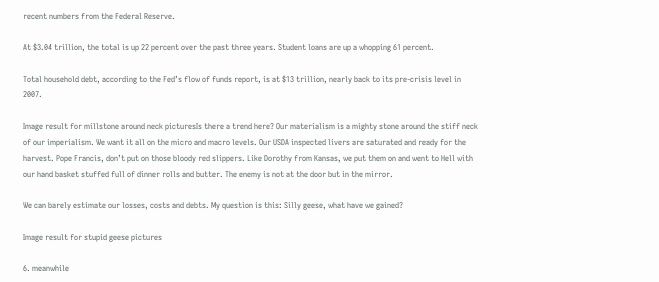recent numbers from the Federal Reserve.

At $3.04 trillion, the total is up 22 percent over the past three years. Student loans are up a whopping 61 percent.

Total household debt, according to the Fed’s flow of funds report, is at $13 trillion, nearly back to its pre-crisis level in 2007.

Image result for millstone around neck picturesIs there a trend here? Our materialism is a mighty stone around the stiff neck of our imperialism. We want it all on the micro and macro levels. Our USDA inspected livers are saturated and ready for the harvest. Pope Francis, don’t put on those bloody red slippers. Like Dorothy from Kansas, we put them on and went to Hell with our hand basket stuffed full of dinner rolls and butter. The enemy is not at the door but in the mirror.

We can barely estimate our losses, costs and debts. My question is this: Silly geese, what have we gained?

Image result for stupid geese pictures

6. meanwhile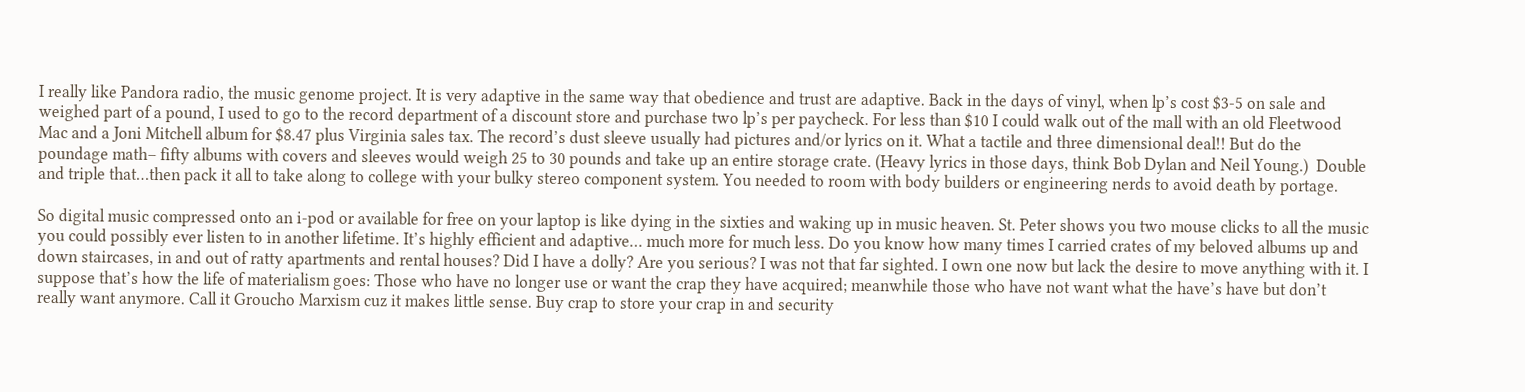I really like Pandora radio, the music genome project. It is very adaptive in the same way that obedience and trust are adaptive. Back in the days of vinyl, when lp’s cost $3-5 on sale and weighed part of a pound, I used to go to the record department of a discount store and purchase two lp’s per paycheck. For less than $10 I could walk out of the mall with an old Fleetwood Mac and a Joni Mitchell album for $8.47 plus Virginia sales tax. The record’s dust sleeve usually had pictures and/or lyrics on it. What a tactile and three dimensional deal!! But do the poundage math– fifty albums with covers and sleeves would weigh 25 to 30 pounds and take up an entire storage crate. (Heavy lyrics in those days, think Bob Dylan and Neil Young.)  Double and triple that…then pack it all to take along to college with your bulky stereo component system. You needed to room with body builders or engineering nerds to avoid death by portage.

So digital music compressed onto an i-pod or available for free on your laptop is like dying in the sixties and waking up in music heaven. St. Peter shows you two mouse clicks to all the music you could possibly ever listen to in another lifetime. It’s highly efficient and adaptive… much more for much less. Do you know how many times I carried crates of my beloved albums up and down staircases, in and out of ratty apartments and rental houses? Did I have a dolly? Are you serious? I was not that far sighted. I own one now but lack the desire to move anything with it. I suppose that’s how the life of materialism goes: Those who have no longer use or want the crap they have acquired; meanwhile those who have not want what the have’s have but don’t really want anymore. Call it Groucho Marxism cuz it makes little sense. Buy crap to store your crap in and security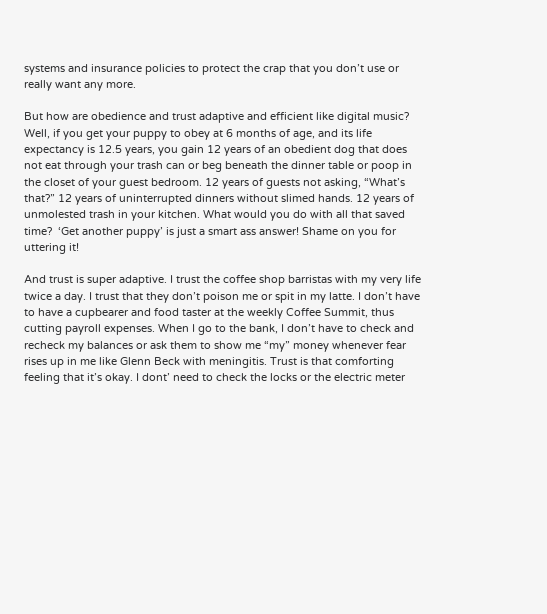systems and insurance policies to protect the crap that you don’t use or really want any more.

But how are obedience and trust adaptive and efficient like digital music? Well, if you get your puppy to obey at 6 months of age, and its life expectancy is 12.5 years, you gain 12 years of an obedient dog that does not eat through your trash can or beg beneath the dinner table or poop in the closet of your guest bedroom. 12 years of guests not asking, “What’s that?” 12 years of uninterrupted dinners without slimed hands. 12 years of unmolested trash in your kitchen. What would you do with all that saved time?  ‘Get another puppy’ is just a smart ass answer! Shame on you for uttering it!

And trust is super adaptive. I trust the coffee shop barristas with my very life twice a day. I trust that they don’t poison me or spit in my latte. I don’t have to have a cupbearer and food taster at the weekly Coffee Summit, thus cutting payroll expenses. When I go to the bank, I don’t have to check and recheck my balances or ask them to show me “my” money whenever fear rises up in me like Glenn Beck with meningitis. Trust is that comforting feeling that it’s okay. I dont’ need to check the locks or the electric meter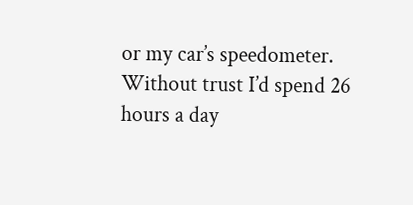or my car’s speedometer.  Without trust I’d spend 26 hours a day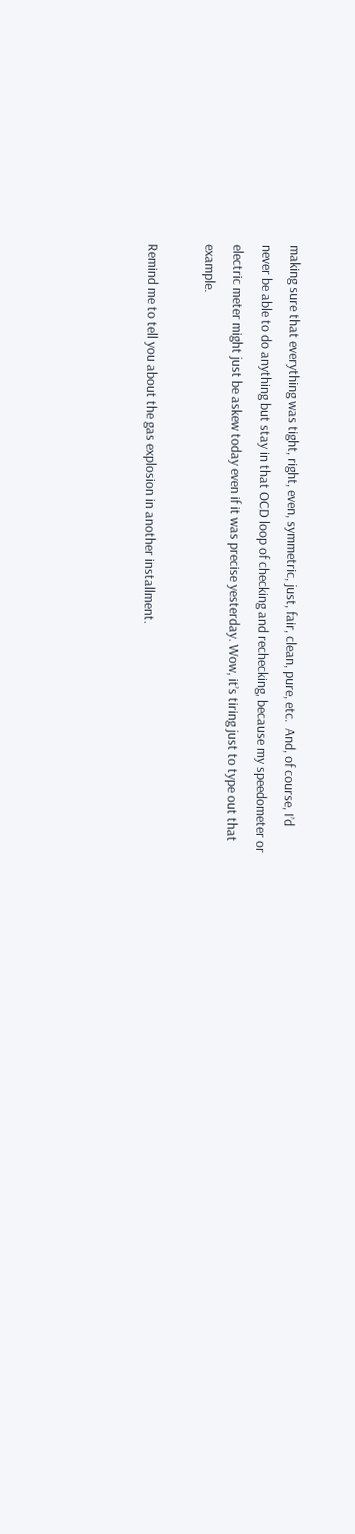making sure that everything was tight, right, even, symmetric, just, fair, clean, pure, etc.  And, of course, I’d never be able to do anything but stay in that OCD loop of checking and rechecking, because my speedometer or electric meter might just be askew today even if it was precise yesterday. Wow, it’s tiring just to type out that example.

Remind me to tell you about the gas explosion in another installment.